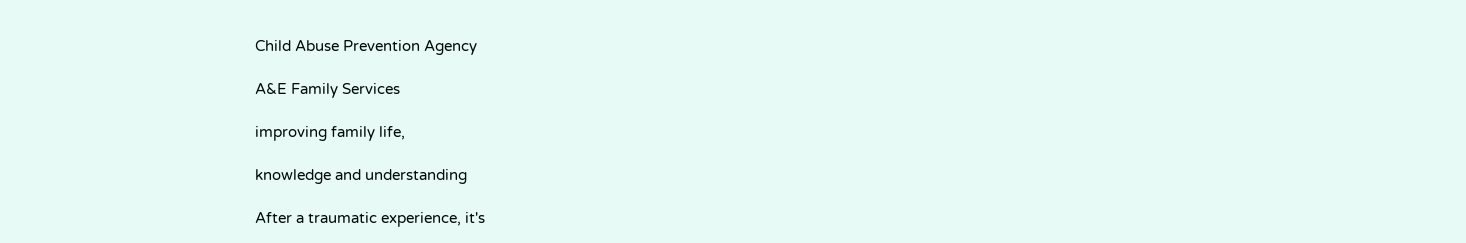Child Abuse Prevention Agency

A&E Family Services

improving family life,

knowledge and understanding

After a traumatic experience, it's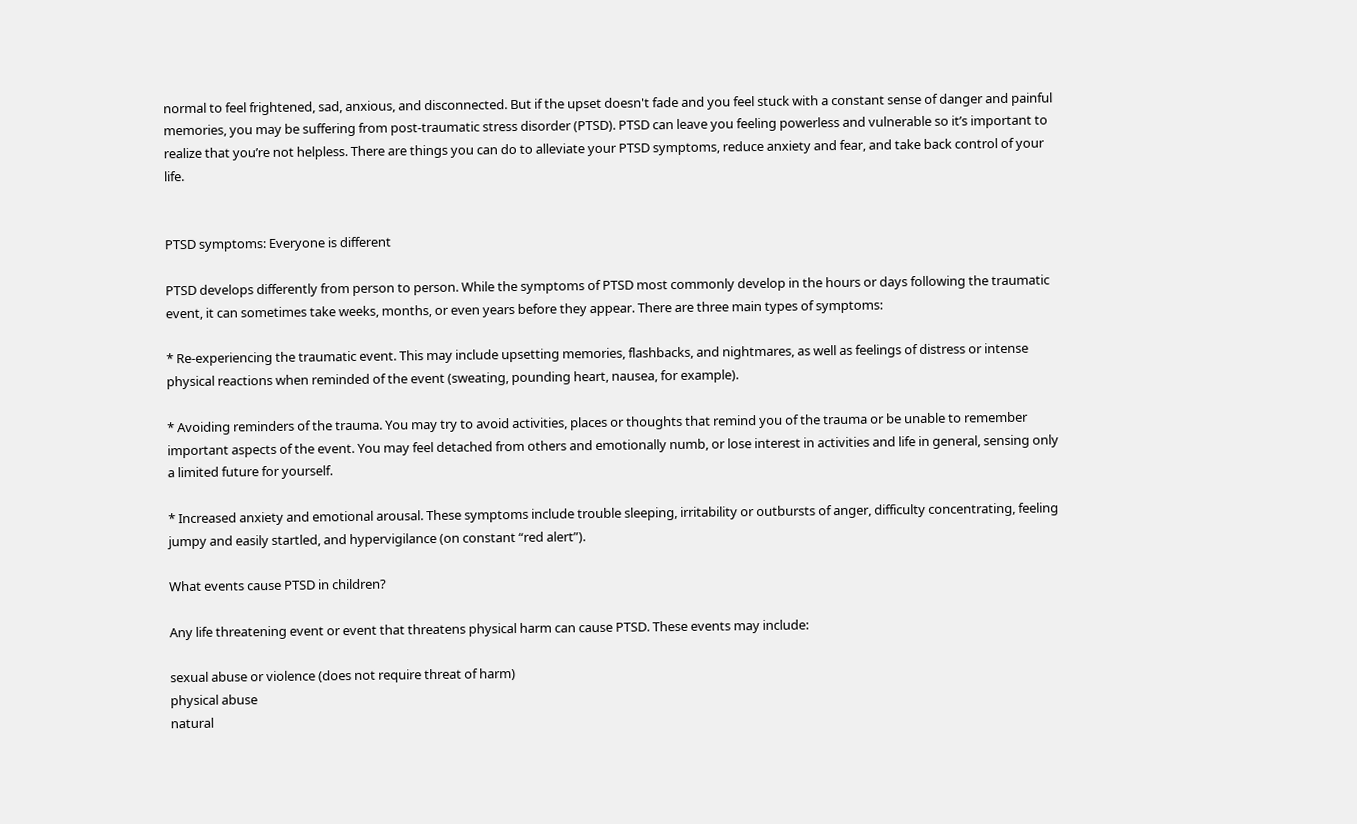normal to feel frightened, sad, anxious, and disconnected. But if the upset doesn't fade and you feel stuck with a constant sense of danger and painful memories, you may be suffering from post-traumatic stress disorder (PTSD). PTSD can leave you feeling powerless and vulnerable so it’s important to realize that you’re not helpless. There are things you can do to alleviate your PTSD symptoms, reduce anxiety and fear, and take back control of your life.


PTSD symptoms: Everyone is different

PTSD develops differently from person to person. While the symptoms of PTSD most commonly develop in the hours or days following the traumatic event, it can sometimes take weeks, months, or even years before they appear. There are three main types of symptoms:

* Re-experiencing the traumatic event. This may include upsetting memories, flashbacks, and nightmares, as well as feelings of distress or intense physical reactions when reminded of the event (sweating, pounding heart, nausea, for example).

* Avoiding reminders of the trauma. You may try to avoid activities, places or thoughts that remind you of the trauma or be unable to remember important aspects of the event. You may feel detached from others and emotionally numb, or lose interest in activities and life in general, sensing only a limited future for yourself.

* Increased anxiety and emotional arousal. These symptoms include trouble sleeping, irritability or outbursts of anger, difficulty concentrating, feeling jumpy and easily startled, and hypervigilance (on constant “red alert”).

What events cause PTSD in children?

Any life threatening event or event that threatens physical harm can cause PTSD. These events may include:

sexual abuse or violence (does not require threat of harm)
physical abuse
natural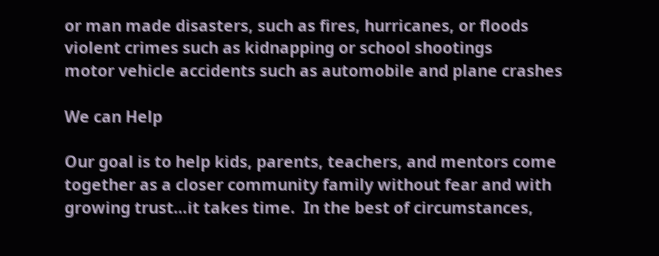or man made disasters, such as fires, hurricanes, or floods
violent crimes such as kidnapping or school shootings
motor vehicle accidents such as automobile and plane crashes

We can Help

Our goal is to help kids, parents, teachers, and mentors come together as a closer community family without fear and with growing trust…it takes time.  In the best of circumstances,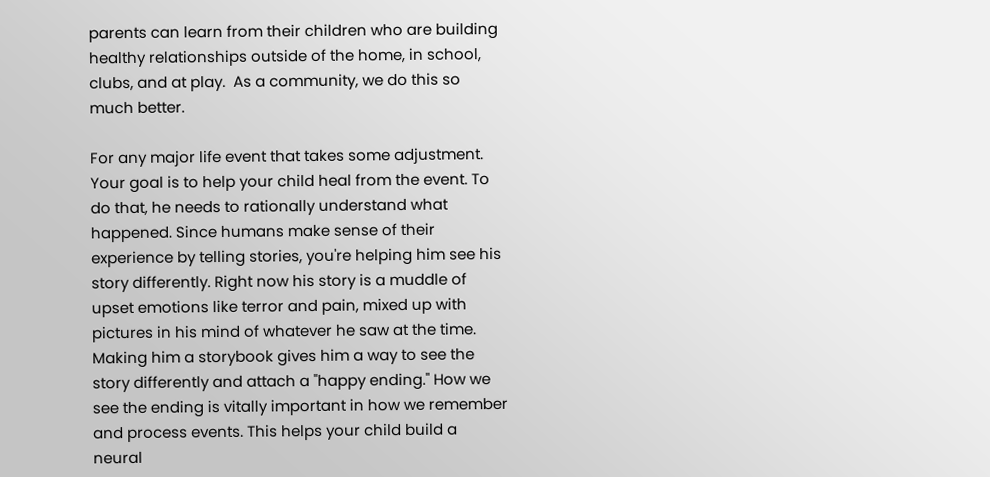parents can learn from their children who are building healthy relationships outside of the home, in school, clubs, and at play.  As a community, we do this so much better.

For any major life event that takes some adjustment. Your goal is to help your child heal from the event. To do that, he needs to rationally understand what happened. Since humans make sense of their experience by telling stories, you're helping him see his story differently. Right now his story is a muddle of upset emotions like terror and pain, mixed up with pictures in his mind of whatever he saw at the time. Making him a storybook gives him a way to see the story differently and attach a "happy ending." How we see the ending is vitally important in how we remember and process events. This helps your child build a neural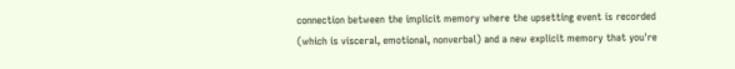connection between the implicit memory where the upsetting event is recorded (which is visceral, emotional, nonverbal) and a new explicit memory that you're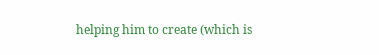helping him to create (which is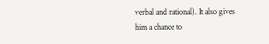verbal and rational). It also gives him a chance to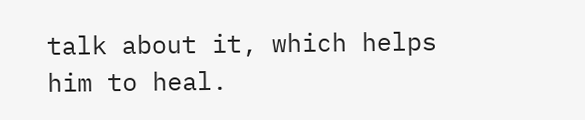talk about it, which helps him to heal.